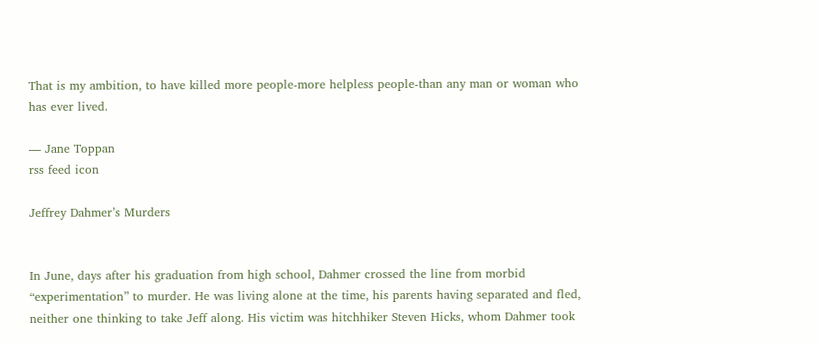That is my ambition, to have killed more people-more helpless people-than any man or woman who has ever lived.

— Jane Toppan
rss feed icon

Jeffrey Dahmer’s Murders


In June, days after his graduation from high school, Dahmer crossed the line from morbid “experimentation” to murder. He was living alone at the time, his parents having separated and fled, neither one thinking to take Jeff along. His victim was hitchhiker Steven Hicks, whom Dahmer took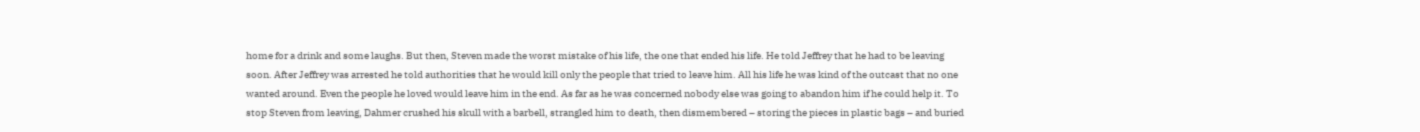home for a drink and some laughs. But then, Steven made the worst mistake of his life, the one that ended his life. He told Jeffrey that he had to be leaving soon. After Jeffrey was arrested he told authorities that he would kill only the people that tried to leave him. All his life he was kind of the outcast that no one wanted around. Even the people he loved would leave him in the end. As far as he was concerned nobody else was going to abandon him if he could help it. To stop Steven from leaving, Dahmer crushed his skull with a barbell, strangled him to death, then dismembered – storing the pieces in plastic bags – and buried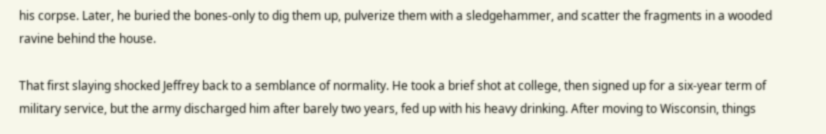his corpse. Later, he buried the bones-only to dig them up, pulverize them with a sledgehammer, and scatter the fragments in a wooded ravine behind the house.

That first slaying shocked Jeffrey back to a semblance of normality. He took a brief shot at college, then signed up for a six-year term of military service, but the army discharged him after barely two years, fed up with his heavy drinking. After moving to Wisconsin, things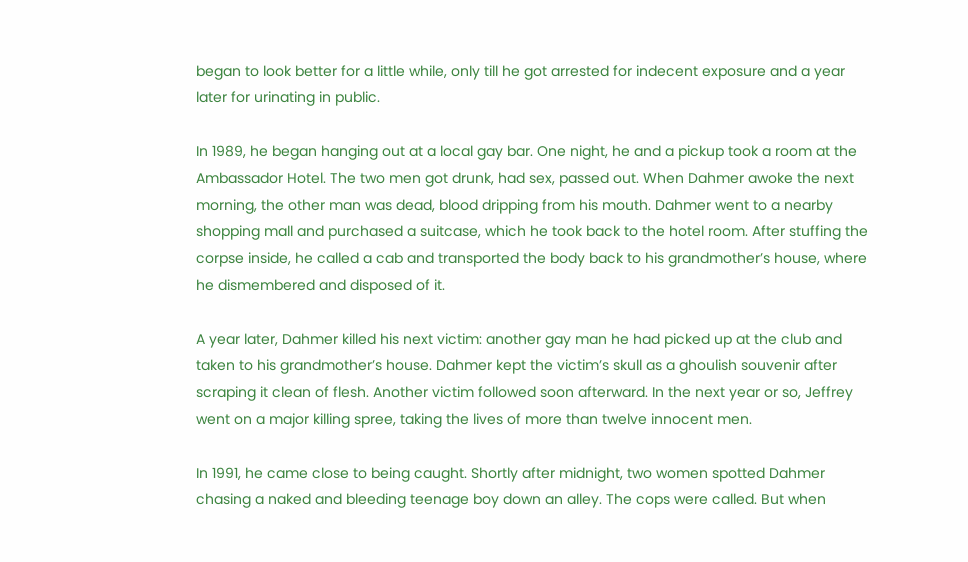began to look better for a little while, only till he got arrested for indecent exposure and a year later for urinating in public.

In 1989, he began hanging out at a local gay bar. One night, he and a pickup took a room at the Ambassador Hotel. The two men got drunk, had sex, passed out. When Dahmer awoke the next morning, the other man was dead, blood dripping from his mouth. Dahmer went to a nearby shopping mall and purchased a suitcase, which he took back to the hotel room. After stuffing the corpse inside, he called a cab and transported the body back to his grandmother’s house, where he dismembered and disposed of it.

A year later, Dahmer killed his next victim: another gay man he had picked up at the club and taken to his grandmother’s house. Dahmer kept the victim’s skull as a ghoulish souvenir after scraping it clean of flesh. Another victim followed soon afterward. In the next year or so, Jeffrey went on a major killing spree, taking the lives of more than twelve innocent men.

In 1991, he came close to being caught. Shortly after midnight, two women spotted Dahmer chasing a naked and bleeding teenage boy down an alley. The cops were called. But when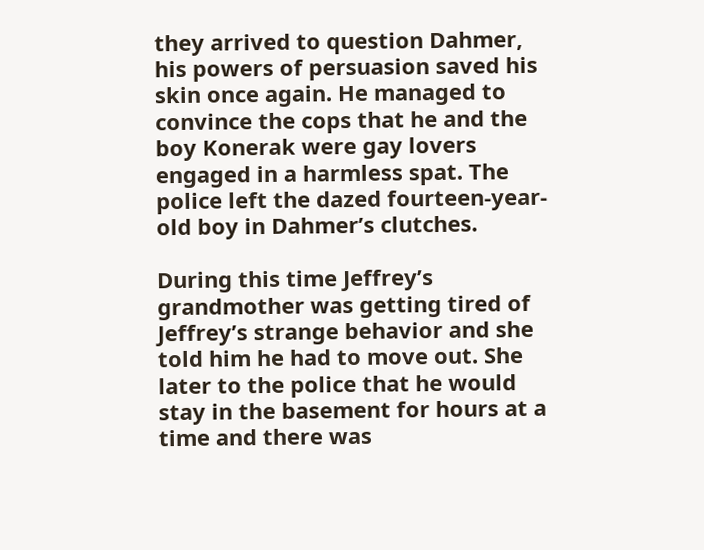they arrived to question Dahmer, his powers of persuasion saved his skin once again. He managed to convince the cops that he and the boy Konerak were gay lovers engaged in a harmless spat. The police left the dazed fourteen-year-old boy in Dahmer’s clutches.

During this time Jeffrey’s grandmother was getting tired of Jeffrey’s strange behavior and she told him he had to move out. She later to the police that he would stay in the basement for hours at a time and there was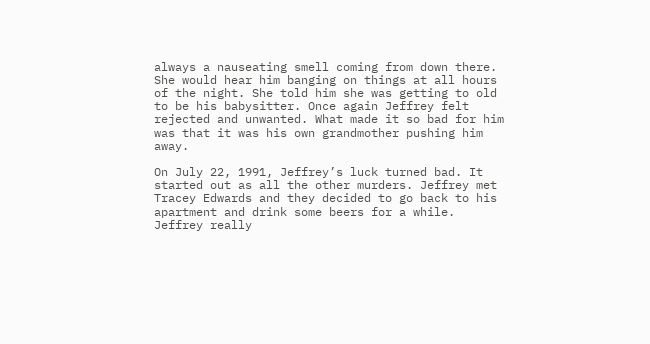always a nauseating smell coming from down there. She would hear him banging on things at all hours of the night. She told him she was getting to old to be his babysitter. Once again Jeffrey felt rejected and unwanted. What made it so bad for him was that it was his own grandmother pushing him away.

On July 22, 1991, Jeffrey’s luck turned bad. It started out as all the other murders. Jeffrey met Tracey Edwards and they decided to go back to his apartment and drink some beers for a while. Jeffrey really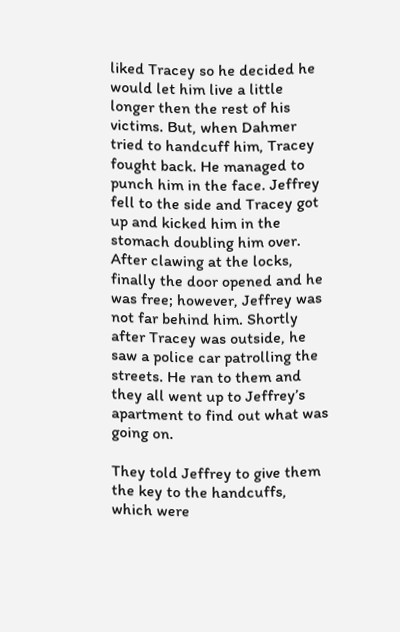liked Tracey so he decided he would let him live a little longer then the rest of his victims. But, when Dahmer tried to handcuff him, Tracey fought back. He managed to punch him in the face. Jeffrey fell to the side and Tracey got up and kicked him in the stomach doubling him over. After clawing at the locks, finally the door opened and he was free; however, Jeffrey was not far behind him. Shortly after Tracey was outside, he saw a police car patrolling the streets. He ran to them and they all went up to Jeffrey’s apartment to find out what was going on.

They told Jeffrey to give them the key to the handcuffs, which were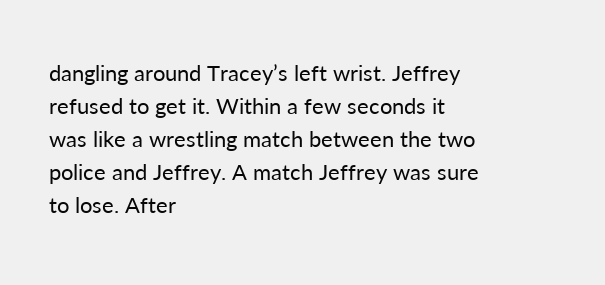dangling around Tracey’s left wrist. Jeffrey refused to get it. Within a few seconds it was like a wrestling match between the two police and Jeffrey. A match Jeffrey was sure to lose. After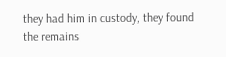they had him in custody, they found the remains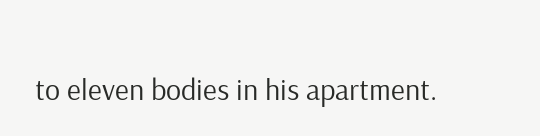to eleven bodies in his apartment.